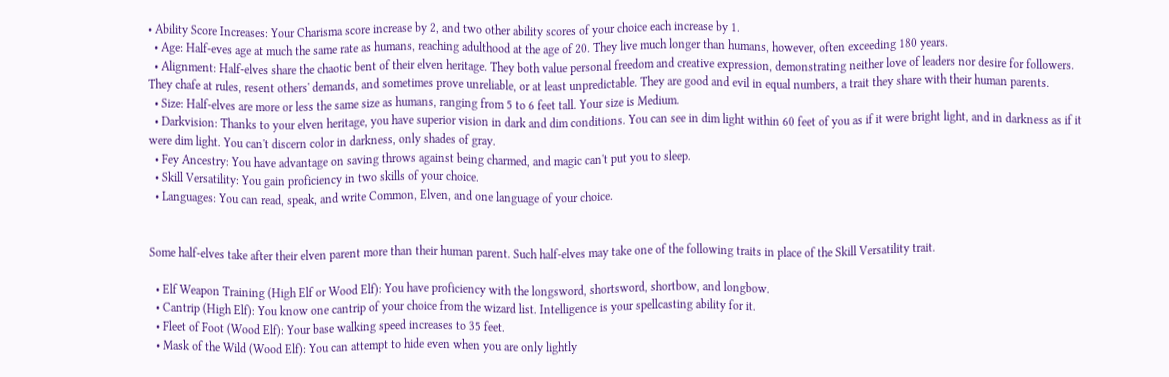• Ability Score Increases: Your Charisma score increase by 2, and two other ability scores of your choice each increase by 1.
  • Age: Half-eves age at much the same rate as humans, reaching adulthood at the age of 20. They live much longer than humans, however, often exceeding 180 years.
  • Alignment: Half-elves share the chaotic bent of their elven heritage. They both value personal freedom and creative expression, demonstrating neither love of leaders nor desire for followers. They chafe at rules, resent others' demands, and sometimes prove unreliable, or at least unpredictable. They are good and evil in equal numbers, a trait they share with their human parents.
  • Size: Half-elves are more or less the same size as humans, ranging from 5 to 6 feet tall. Your size is Medium.
  • Darkvision: Thanks to your elven heritage, you have superior vision in dark and dim conditions. You can see in dim light within 60 feet of you as if it were bright light, and in darkness as if it were dim light. You can't discern color in darkness, only shades of gray.
  • Fey Ancestry: You have advantage on saving throws against being charmed, and magic can't put you to sleep.
  • Skill Versatility: You gain proficiency in two skills of your choice.
  • Languages: You can read, speak, and write Common, Elven, and one language of your choice.


Some half-elves take after their elven parent more than their human parent. Such half-elves may take one of the following traits in place of the Skill Versatility trait.

  • Elf Weapon Training (High Elf or Wood Elf): You have proficiency with the longsword, shortsword, shortbow, and longbow.
  • Cantrip (High Elf): You know one cantrip of your choice from the wizard list. Intelligence is your spellcasting ability for it.
  • Fleet of Foot (Wood Elf): Your base walking speed increases to 35 feet.
  • Mask of the Wild (Wood Elf): You can attempt to hide even when you are only lightly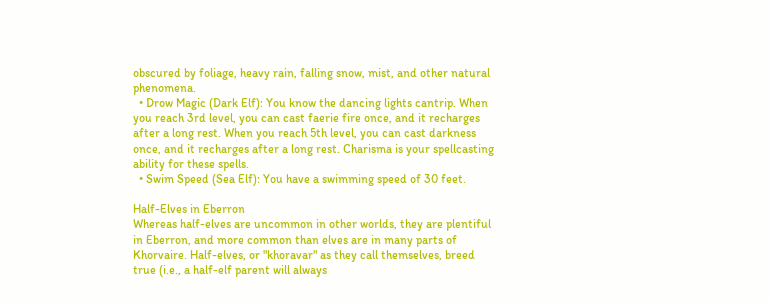obscured by foliage, heavy rain, falling snow, mist, and other natural phenomena.
  • Drow Magic (Dark Elf): You know the dancing lights cantrip. When you reach 3rd level, you can cast faerie fire once, and it recharges after a long rest. When you reach 5th level, you can cast darkness once, and it recharges after a long rest. Charisma is your spellcasting ability for these spells.
  • Swim Speed (Sea Elf): You have a swimming speed of 30 feet.

Half-Elves in Eberron
Whereas half-elves are uncommon in other worlds, they are plentiful in Eberron, and more common than elves are in many parts of Khorvaire. Half-elves, or "khoravar" as they call themselves, breed true (i.e., a half-elf parent will always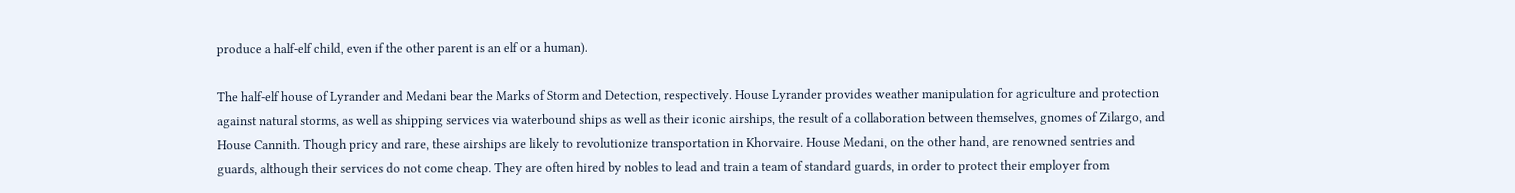produce a half-elf child, even if the other parent is an elf or a human).

The half-elf house of Lyrander and Medani bear the Marks of Storm and Detection, respectively. House Lyrander provides weather manipulation for agriculture and protection against natural storms, as well as shipping services via waterbound ships as well as their iconic airships, the result of a collaboration between themselves, gnomes of Zilargo, and House Cannith. Though pricy and rare, these airships are likely to revolutionize transportation in Khorvaire. House Medani, on the other hand, are renowned sentries and guards, although their services do not come cheap. They are often hired by nobles to lead and train a team of standard guards, in order to protect their employer from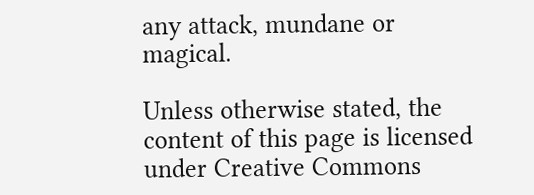any attack, mundane or magical.

Unless otherwise stated, the content of this page is licensed under Creative Commons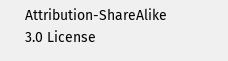Attribution-ShareAlike 3.0 License